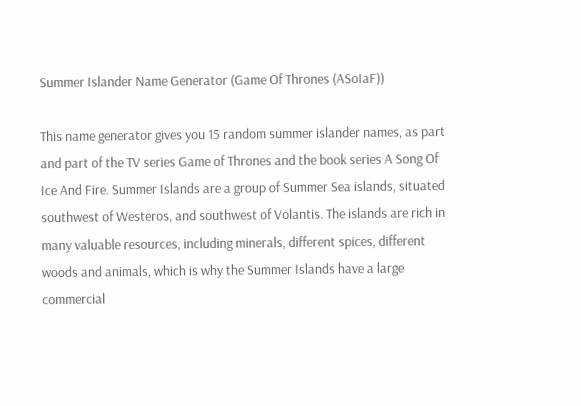Summer Islander Name Generator (Game Of Thrones (ASoIaF))

This name generator gives you 15 random summer islander names, as part and part of the TV series Game of Thrones and the book series A Song Of Ice And Fire. Summer Islands are a group of Summer Sea islands, situated southwest of Westeros, and southwest of Volantis. The islands are rich in many valuable resources, including minerals, different spices, different woods and animals, which is why the Summer Islands have a large commercial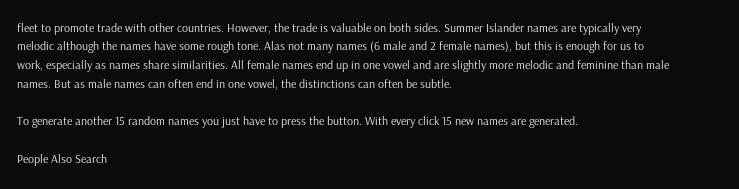fleet to promote trade with other countries. However, the trade is valuable on both sides. Summer Islander names are typically very melodic although the names have some rough tone. Alas not many names (6 male and 2 female names), but this is enough for us to work, especially as names share similarities. All female names end up in one vowel and are slightly more melodic and feminine than male names. But as male names can often end in one vowel, the distinctions can often be subtle.

To generate another 15 random names you just have to press the button. With every click 15 new names are generated.

People Also Search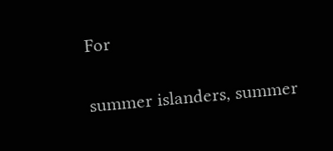For

summer islanders, summer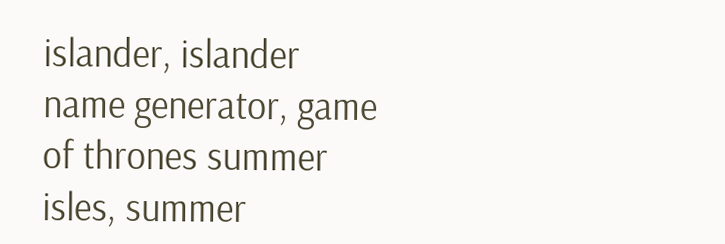islander, islander name generator, game of thrones summer isles, summer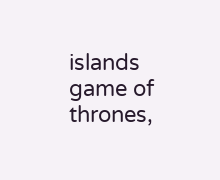islands game of thrones,